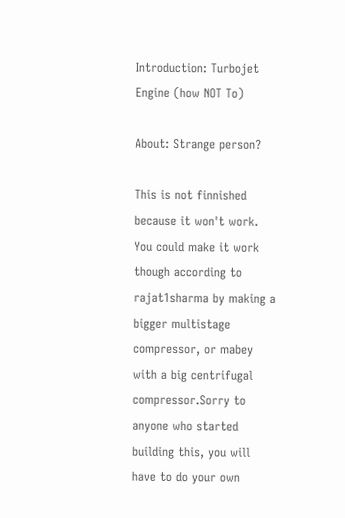Introduction: Turbojet Engine (how NOT To)

About: Strange person?

This is not finnished because it won't work. You could make it work though according to rajat1sharma by making a bigger multistage compressor, or mabey with a big centrifugal compressor.Sorry to anyone who started building this, you will have to do your own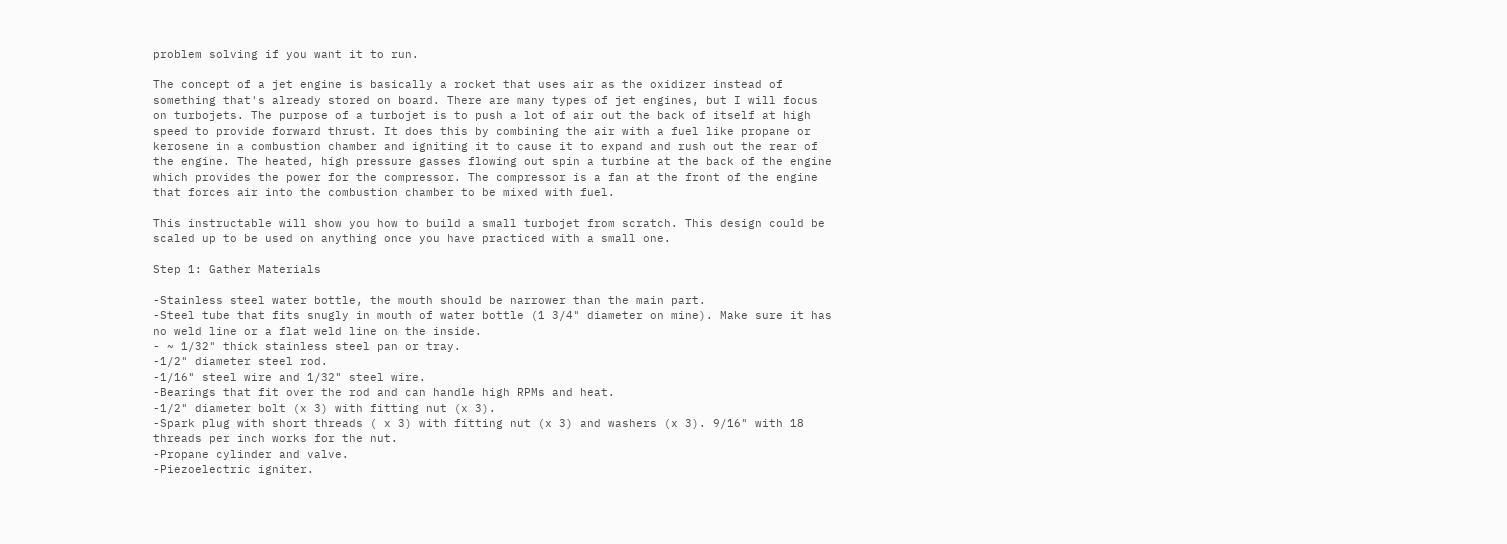problem solving if you want it to run.

The concept of a jet engine is basically a rocket that uses air as the oxidizer instead of something that's already stored on board. There are many types of jet engines, but I will focus on turbojets. The purpose of a turbojet is to push a lot of air out the back of itself at high speed to provide forward thrust. It does this by combining the air with a fuel like propane or kerosene in a combustion chamber and igniting it to cause it to expand and rush out the rear of the engine. The heated, high pressure gasses flowing out spin a turbine at the back of the engine which provides the power for the compressor. The compressor is a fan at the front of the engine that forces air into the combustion chamber to be mixed with fuel.

This instructable will show you how to build a small turbojet from scratch. This design could be scaled up to be used on anything once you have practiced with a small one.

Step 1: Gather Materials

-Stainless steel water bottle, the mouth should be narrower than the main part.
-Steel tube that fits snugly in mouth of water bottle (1 3/4" diameter on mine). Make sure it has no weld line or a flat weld line on the inside.
- ~ 1/32" thick stainless steel pan or tray.
-1/2" diameter steel rod.
-1/16" steel wire and 1/32" steel wire.
-Bearings that fit over the rod and can handle high RPMs and heat.
-1/2" diameter bolt (x 3) with fitting nut (x 3).
-Spark plug with short threads ( x 3) with fitting nut (x 3) and washers (x 3). 9/16" with 18 threads per inch works for the nut.
-Propane cylinder and valve.
-Piezoelectric igniter.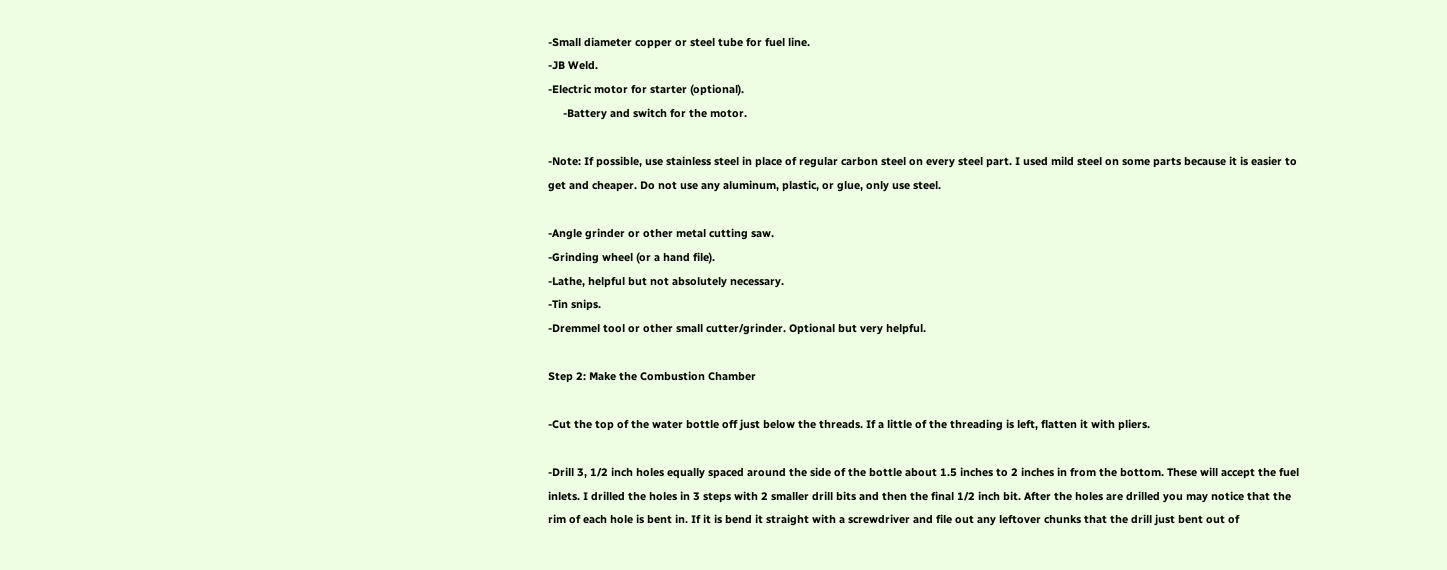-Small diameter copper or steel tube for fuel line.
-JB Weld.
-Electric motor for starter (optional).
     -Battery and switch for the motor.

-Note: If possible, use stainless steel in place of regular carbon steel on every steel part. I used mild steel on some parts because it is easier to get and cheaper. Do not use any aluminum, plastic, or glue, only use steel.

-Angle grinder or other metal cutting saw.
-Grinding wheel (or a hand file).
-Lathe, helpful but not absolutely necessary.
-Tin snips.
-Dremmel tool or other small cutter/grinder. Optional but very helpful.

Step 2: Make the Combustion Chamber

-Cut the top of the water bottle off just below the threads. If a little of the threading is left, flatten it with pliers.

-Drill 3, 1/2 inch holes equally spaced around the side of the bottle about 1.5 inches to 2 inches in from the bottom. These will accept the fuel inlets. I drilled the holes in 3 steps with 2 smaller drill bits and then the final 1/2 inch bit. After the holes are drilled you may notice that the rim of each hole is bent in. If it is bend it straight with a screwdriver and file out any leftover chunks that the drill just bent out of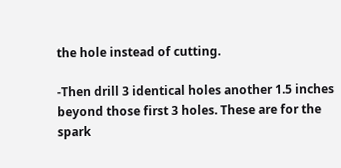the hole instead of cutting.

-Then drill 3 identical holes another 1.5 inches beyond those first 3 holes. These are for the spark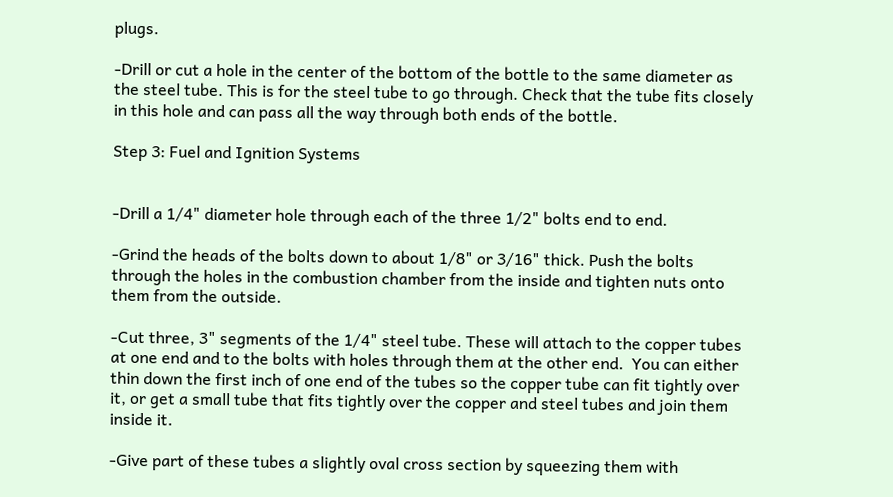plugs.

-Drill or cut a hole in the center of the bottom of the bottle to the same diameter as the steel tube. This is for the steel tube to go through. Check that the tube fits closely in this hole and can pass all the way through both ends of the bottle.

Step 3: Fuel and Ignition Systems


-Drill a 1/4" diameter hole through each of the three 1/2" bolts end to end.

-Grind the heads of the bolts down to about 1/8" or 3/16" thick. Push the bolts through the holes in the combustion chamber from the inside and tighten nuts onto them from the outside.

-Cut three, 3" segments of the 1/4" steel tube. These will attach to the copper tubes at one end and to the bolts with holes through them at the other end.  You can either thin down the first inch of one end of the tubes so the copper tube can fit tightly over it, or get a small tube that fits tightly over the copper and steel tubes and join them inside it.

-Give part of these tubes a slightly oval cross section by squeezing them with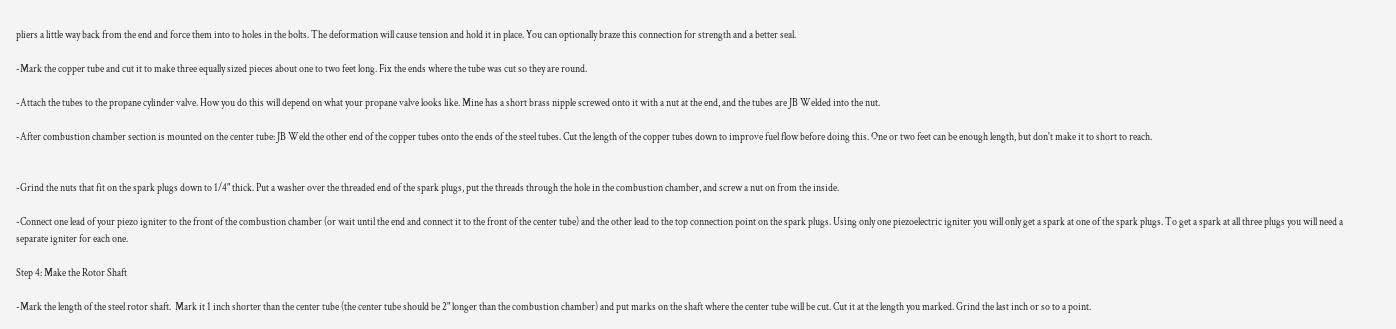pliers a little way back from the end and force them into to holes in the bolts. The deformation will cause tension and hold it in place. You can optionally braze this connection for strength and a better seal.

-Mark the copper tube and cut it to make three equally sized pieces about one to two feet long. Fix the ends where the tube was cut so they are round.

-Attach the tubes to the propane cylinder valve. How you do this will depend on what your propane valve looks like. Mine has a short brass nipple screwed onto it with a nut at the end, and the tubes are JB Welded into the nut.

-After combustion chamber section is mounted on the center tube: JB Weld the other end of the copper tubes onto the ends of the steel tubes. Cut the length of the copper tubes down to improve fuel flow before doing this. One or two feet can be enough length, but don't make it to short to reach.


-Grind the nuts that fit on the spark plugs down to 1/4" thick. Put a washer over the threaded end of the spark plugs, put the threads through the hole in the combustion chamber, and screw a nut on from the inside.

-Connect one lead of your piezo igniter to the front of the combustion chamber (or wait until the end and connect it to the front of the center tube) and the other lead to the top connection point on the spark plugs. Using only one piezoelectric igniter you will only get a spark at one of the spark plugs. To get a spark at all three plugs you will need a separate igniter for each one.

Step 4: Make the Rotor Shaft

-Mark the length of the steel rotor shaft.  Mark it 1 inch shorter than the center tube (the center tube should be 2" longer than the combustion chamber) and put marks on the shaft where the center tube will be cut. Cut it at the length you marked. Grind the last inch or so to a point.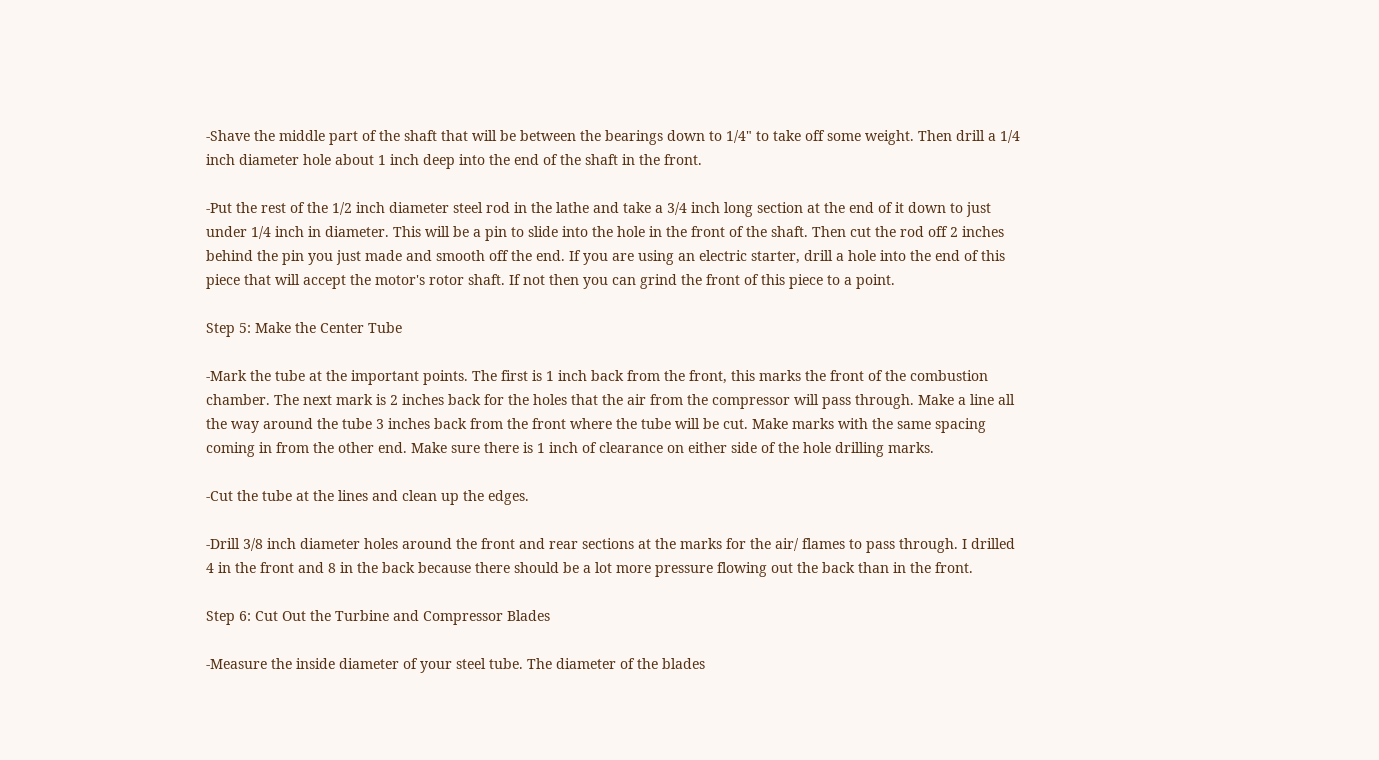-Shave the middle part of the shaft that will be between the bearings down to 1/4" to take off some weight. Then drill a 1/4 inch diameter hole about 1 inch deep into the end of the shaft in the front.

-Put the rest of the 1/2 inch diameter steel rod in the lathe and take a 3/4 inch long section at the end of it down to just under 1/4 inch in diameter. This will be a pin to slide into the hole in the front of the shaft. Then cut the rod off 2 inches behind the pin you just made and smooth off the end. If you are using an electric starter, drill a hole into the end of this piece that will accept the motor's rotor shaft. If not then you can grind the front of this piece to a point.

Step 5: Make the Center Tube

-Mark the tube at the important points. The first is 1 inch back from the front, this marks the front of the combustion chamber. The next mark is 2 inches back for the holes that the air from the compressor will pass through. Make a line all the way around the tube 3 inches back from the front where the tube will be cut. Make marks with the same spacing coming in from the other end. Make sure there is 1 inch of clearance on either side of the hole drilling marks.

-Cut the tube at the lines and clean up the edges.

-Drill 3/8 inch diameter holes around the front and rear sections at the marks for the air/ flames to pass through. I drilled 4 in the front and 8 in the back because there should be a lot more pressure flowing out the back than in the front.

Step 6: Cut Out the Turbine and Compressor Blades

-Measure the inside diameter of your steel tube. The diameter of the blades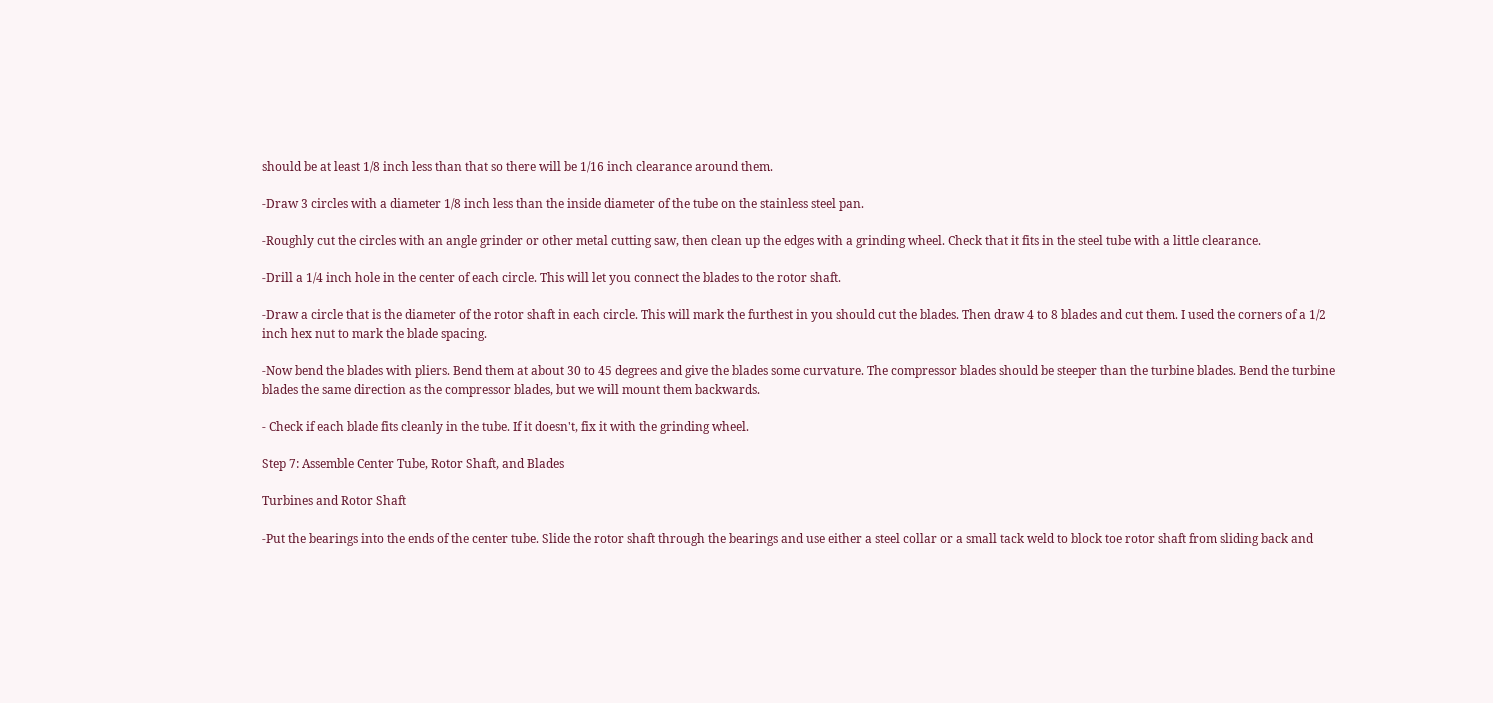should be at least 1/8 inch less than that so there will be 1/16 inch clearance around them.

-Draw 3 circles with a diameter 1/8 inch less than the inside diameter of the tube on the stainless steel pan.

-Roughly cut the circles with an angle grinder or other metal cutting saw, then clean up the edges with a grinding wheel. Check that it fits in the steel tube with a little clearance.

-Drill a 1/4 inch hole in the center of each circle. This will let you connect the blades to the rotor shaft.

-Draw a circle that is the diameter of the rotor shaft in each circle. This will mark the furthest in you should cut the blades. Then draw 4 to 8 blades and cut them. I used the corners of a 1/2 inch hex nut to mark the blade spacing.

-Now bend the blades with pliers. Bend them at about 30 to 45 degrees and give the blades some curvature. The compressor blades should be steeper than the turbine blades. Bend the turbine blades the same direction as the compressor blades, but we will mount them backwards.

- Check if each blade fits cleanly in the tube. If it doesn't, fix it with the grinding wheel.

Step 7: Assemble Center Tube, Rotor Shaft, and Blades

Turbines and Rotor Shaft

-Put the bearings into the ends of the center tube. Slide the rotor shaft through the bearings and use either a steel collar or a small tack weld to block toe rotor shaft from sliding back and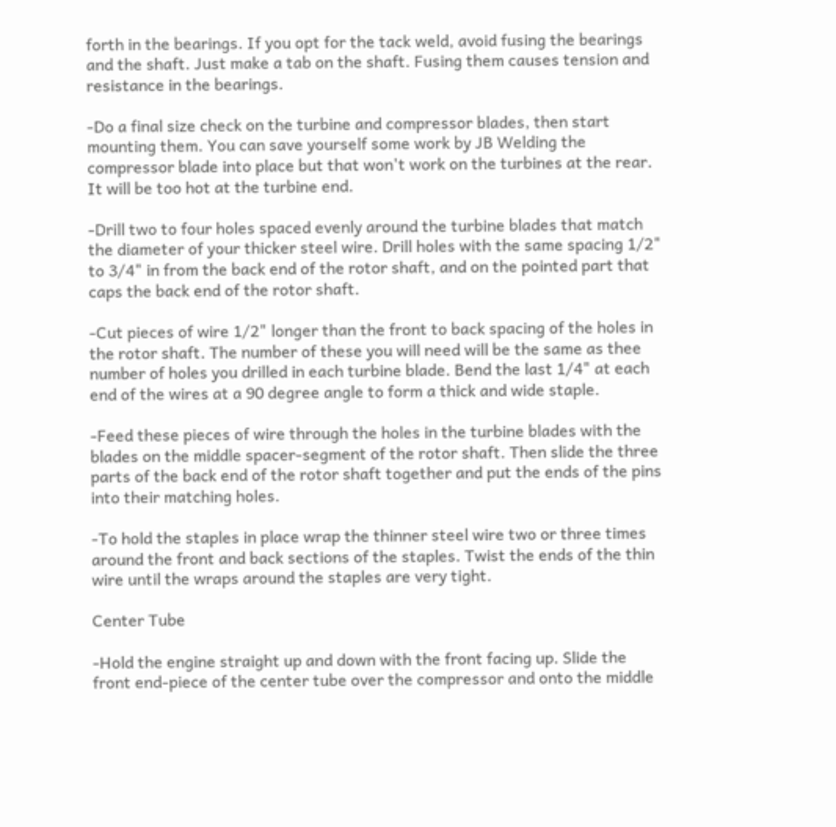forth in the bearings. If you opt for the tack weld, avoid fusing the bearings and the shaft. Just make a tab on the shaft. Fusing them causes tension and resistance in the bearings.

-Do a final size check on the turbine and compressor blades, then start mounting them. You can save yourself some work by JB Welding the compressor blade into place but that won't work on the turbines at the rear. It will be too hot at the turbine end.

-Drill two to four holes spaced evenly around the turbine blades that match the diameter of your thicker steel wire. Drill holes with the same spacing 1/2" to 3/4" in from the back end of the rotor shaft, and on the pointed part that caps the back end of the rotor shaft.

-Cut pieces of wire 1/2" longer than the front to back spacing of the holes in the rotor shaft. The number of these you will need will be the same as thee number of holes you drilled in each turbine blade. Bend the last 1/4" at each end of the wires at a 90 degree angle to form a thick and wide staple.

-Feed these pieces of wire through the holes in the turbine blades with the blades on the middle spacer-segment of the rotor shaft. Then slide the three parts of the back end of the rotor shaft together and put the ends of the pins into their matching holes.

-To hold the staples in place wrap the thinner steel wire two or three times around the front and back sections of the staples. Twist the ends of the thin wire until the wraps around the staples are very tight.

Center Tube

-Hold the engine straight up and down with the front facing up. Slide the front end-piece of the center tube over the compressor and onto the middle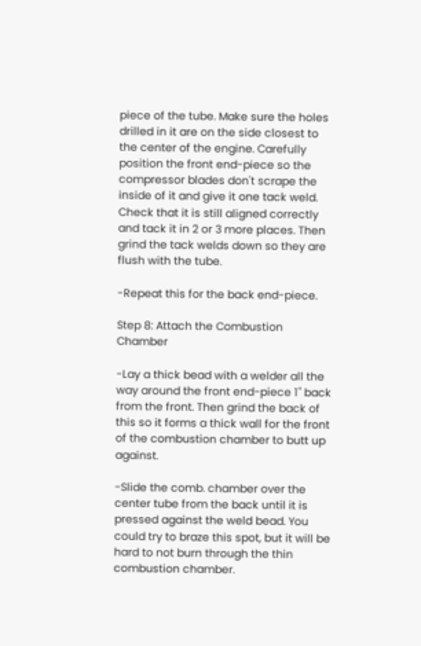piece of the tube. Make sure the holes drilled in it are on the side closest to the center of the engine. Carefully position the front end-piece so the compressor blades don't scrape the inside of it and give it one tack weld. Check that it is still aligned correctly and tack it in 2 or 3 more places. Then grind the tack welds down so they are flush with the tube.

-Repeat this for the back end-piece.

Step 8: Attach the Combustion Chamber

-Lay a thick bead with a welder all the way around the front end-piece 1" back from the front. Then grind the back of this so it forms a thick wall for the front of the combustion chamber to butt up against.

-Slide the comb. chamber over the center tube from the back until it is pressed against the weld bead. You could try to braze this spot, but it will be hard to not burn through the thin combustion chamber.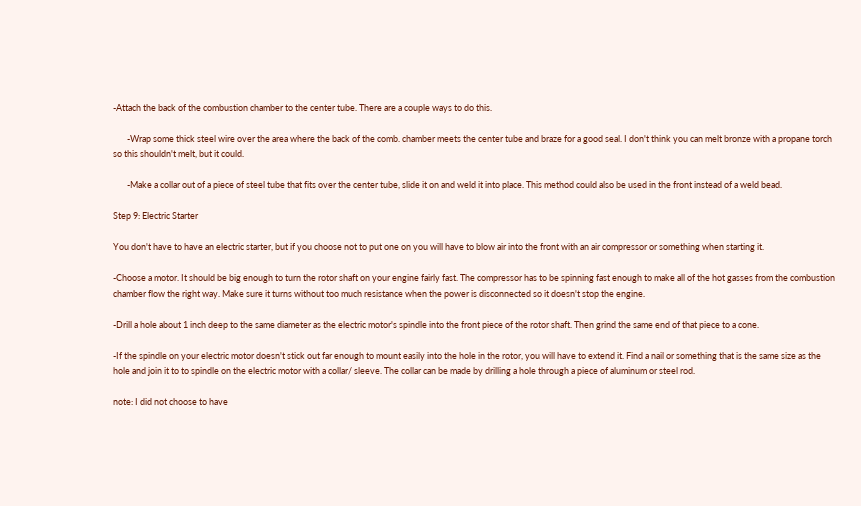-Attach the back of the combustion chamber to the center tube. There are a couple ways to do this.

       -Wrap some thick steel wire over the area where the back of the comb. chamber meets the center tube and braze for a good seal. I don't think you can melt bronze with a propane torch so this shouldn't melt, but it could.

       -Make a collar out of a piece of steel tube that fits over the center tube, slide it on and weld it into place. This method could also be used in the front instead of a weld bead.

Step 9: Electric Starter

You don't have to have an electric starter, but if you choose not to put one on you will have to blow air into the front with an air compressor or something when starting it.

-Choose a motor. It should be big enough to turn the rotor shaft on your engine fairly fast. The compressor has to be spinning fast enough to make all of the hot gasses from the combustion chamber flow the right way. Make sure it turns without too much resistance when the power is disconnected so it doesn't stop the engine.

-Drill a hole about 1 inch deep to the same diameter as the electric motor's spindle into the front piece of the rotor shaft. Then grind the same end of that piece to a cone.

-If the spindle on your electric motor doesn't stick out far enough to mount easily into the hole in the rotor, you will have to extend it. Find a nail or something that is the same size as the hole and join it to to spindle on the electric motor with a collar/ sleeve. The collar can be made by drilling a hole through a piece of aluminum or steel rod.

note: I did not choose to have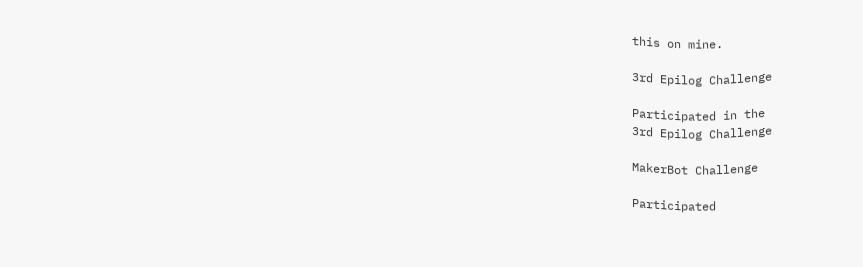this on mine.

3rd Epilog Challenge

Participated in the
3rd Epilog Challenge

MakerBot Challenge

Participated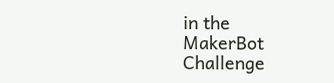in the
MakerBot Challenge